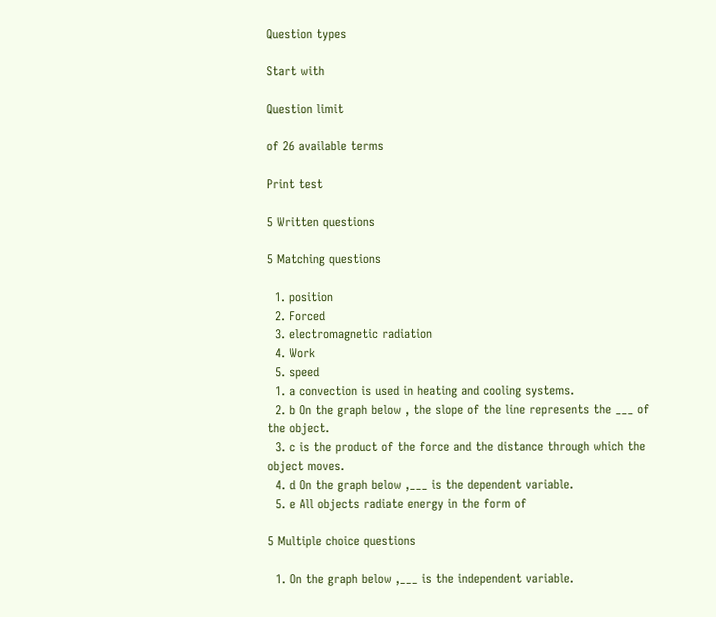Question types

Start with

Question limit

of 26 available terms

Print test

5 Written questions

5 Matching questions

  1. position
  2. Forced
  3. electromagnetic radiation
  4. Work
  5. speed
  1. a convection is used in heating and cooling systems.
  2. b On the graph below , the slope of the line represents the ___ of the object.
  3. c is the product of the force and the distance through which the object moves.
  4. d On the graph below ,___ is the dependent variable.
  5. e All objects radiate energy in the form of

5 Multiple choice questions

  1. On the graph below ,___ is the independent variable.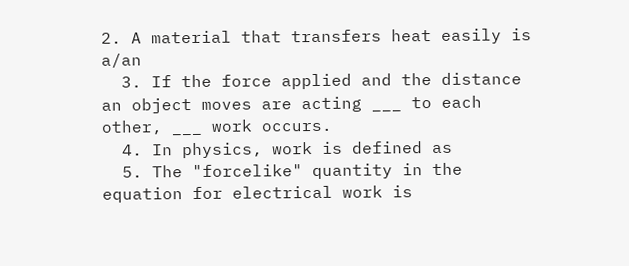2. A material that transfers heat easily is a/an
  3. If the force applied and the distance an object moves are acting ___ to each other, ___ work occurs.
  4. In physics, work is defined as
  5. The "forcelike" quantity in the equation for electrical work is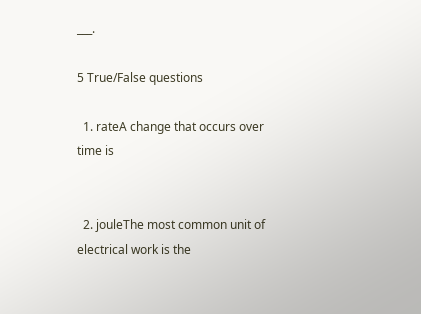___.

5 True/False questions

  1. rateA change that occurs over time is


  2. jouleThe most common unit of electrical work is the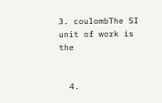3. coulombThe SI unit of work is the


  4.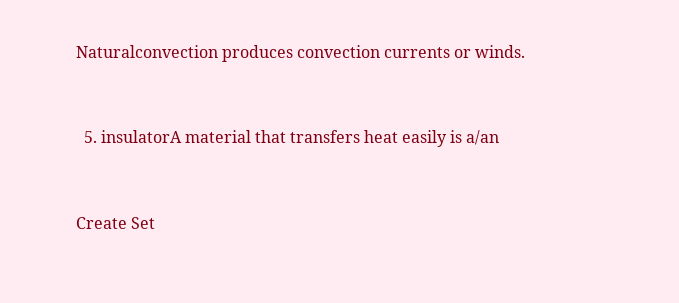Naturalconvection produces convection currents or winds.


  5. insulatorA material that transfers heat easily is a/an


Create Set